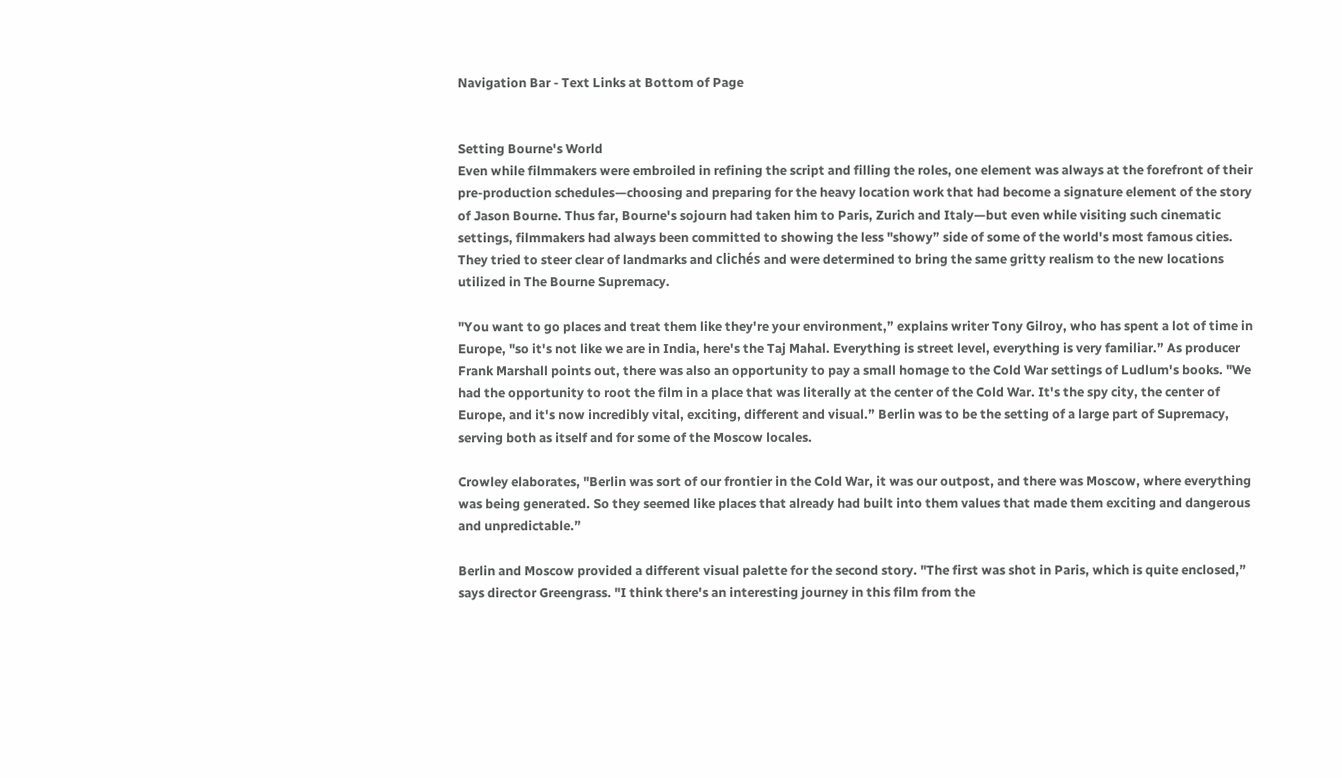Navigation Bar - Text Links at Bottom of Page


Setting Bourne's World
Even while filmmakers were embroiled in refining the script and filling the roles, one element was always at the forefront of their pre-production schedules—choosing and preparing for the heavy location work that had become a signature element of the story of Jason Bourne. Thus far, Bourne's sojourn had taken him to Paris, Zurich and Italy—but even while visiting such cinematic settings, filmmakers had always been committed to showing the less "showy” side of some of the world's most famous cities. They tried to steer clear of landmarks and clichés and were determined to bring the same gritty realism to the new locations utilized in The Bourne Supremacy.

"You want to go places and treat them like they're your environment,” explains writer Tony Gilroy, who has spent a lot of time in Europe, "so it's not like we are in India, here's the Taj Mahal. Everything is street level, everything is very familiar.” As producer Frank Marshall points out, there was also an opportunity to pay a small homage to the Cold War settings of Ludlum's books. "We had the opportunity to root the film in a place that was literally at the center of the Cold War. It's the spy city, the center of Europe, and it's now incredibly vital, exciting, different and visual.” Berlin was to be the setting of a large part of Supremacy, serving both as itself and for some of the Moscow locales.

Crowley elaborates, "Berlin was sort of our frontier in the Cold War, it was our outpost, and there was Moscow, where everything was being generated. So they seemed like places that already had built into them values that made them exciting and dangerous and unpredictable.”

Berlin and Moscow provided a different visual palette for the second story. "The first was shot in Paris, which is quite enclosed,” says director Greengrass. "I think there's an interesting journey in this film from the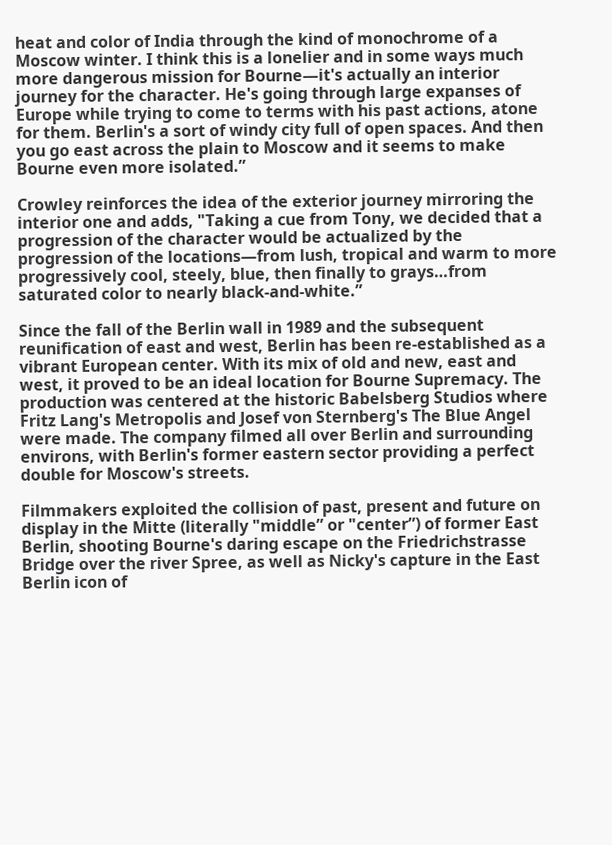heat and color of India through the kind of monochrome of a Moscow winter. I think this is a lonelier and in some ways much more dangerous mission for Bourne—it's actually an interior journey for the character. He's going through large expanses of Europe while trying to come to terms with his past actions, atone for them. Berlin's a sort of windy city full of open spaces. And then you go east across the plain to Moscow and it seems to make Bourne even more isolated.”

Crowley reinforces the idea of the exterior journey mirroring the interior one and adds, "Taking a cue from Tony, we decided that a progression of the character would be actualized by the progression of the locations—from lush, tropical and warm to more progressively cool, steely, blue, then finally to grays…from saturated color to nearly black-and-white.”

Since the fall of the Berlin wall in 1989 and the subsequent reunification of east and west, Berlin has been re-established as a vibrant European center. With its mix of old and new, east and west, it proved to be an ideal location for Bourne Supremacy. The production was centered at the historic Babelsberg Studios where Fritz Lang's Metropolis and Josef von Sternberg's The Blue Angel were made. The company filmed all over Berlin and surrounding environs, with Berlin's former eastern sector providing a perfect double for Moscow's streets.

Filmmakers exploited the collision of past, present and future on display in the Mitte (literally "middle” or "center”) of former East Berlin, shooting Bourne's daring escape on the Friedrichstrasse Bridge over the river Spree, as well as Nicky's capture in the East Berlin icon of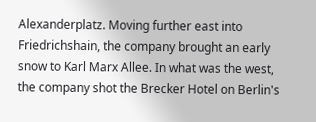Alexanderplatz. Moving further east into Friedrichshain, the company brought an early snow to Karl Marx Allee. In what was the west, the company shot the Brecker Hotel on Berlin's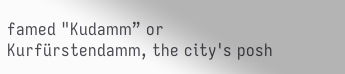famed "Kudamm” or Kurfürstendamm, the city's posh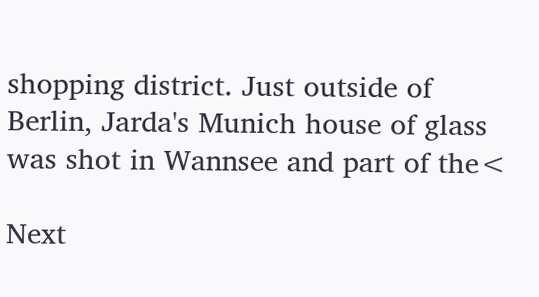shopping district. Just outside of Berlin, Jarda's Munich house of glass was shot in Wannsee and part of the<

Next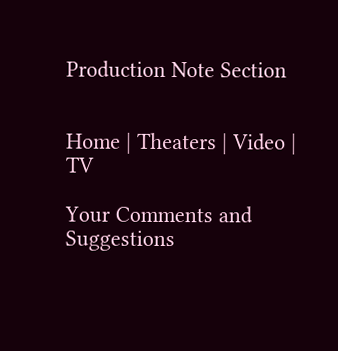Production Note Section


Home | Theaters | Video | TV

Your Comments and Suggestions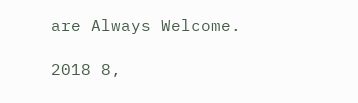are Always Welcome.

2018 8,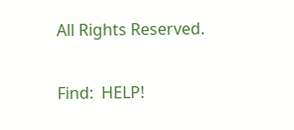All Rights Reserved.


Find:  HELP!